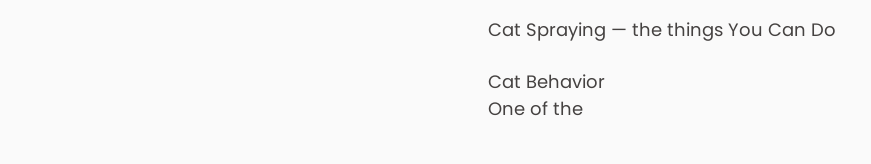Cat Spraying — the things You Can Do

Cat Behavior
One of the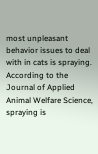most unpleasant behavior issues to deal with in cats is spraying. According to the Journal of Applied Animal Welfare Science, spraying is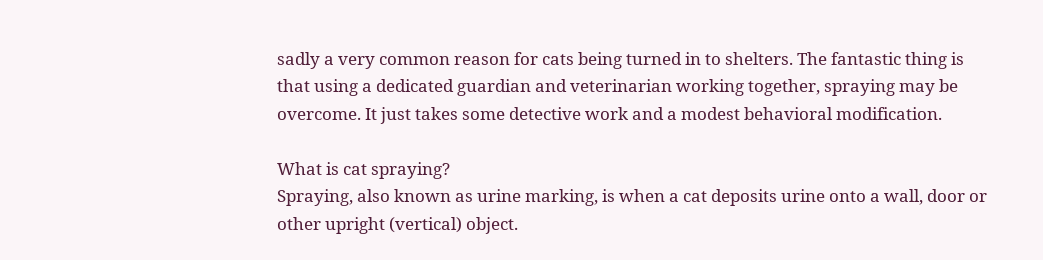sadly a very common reason for cats being turned in to shelters. The fantastic thing is that using a dedicated guardian and veterinarian working together, spraying may be overcome. It just takes some detective work and a modest behavioral modification.

What is cat spraying?
Spraying, also known as urine marking, is when a cat deposits urine onto a wall, door or other upright (vertical) object.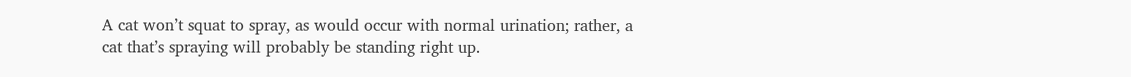A cat won’t squat to spray, as would occur with normal urination; rather, a cat that’s spraying will probably be standing right up.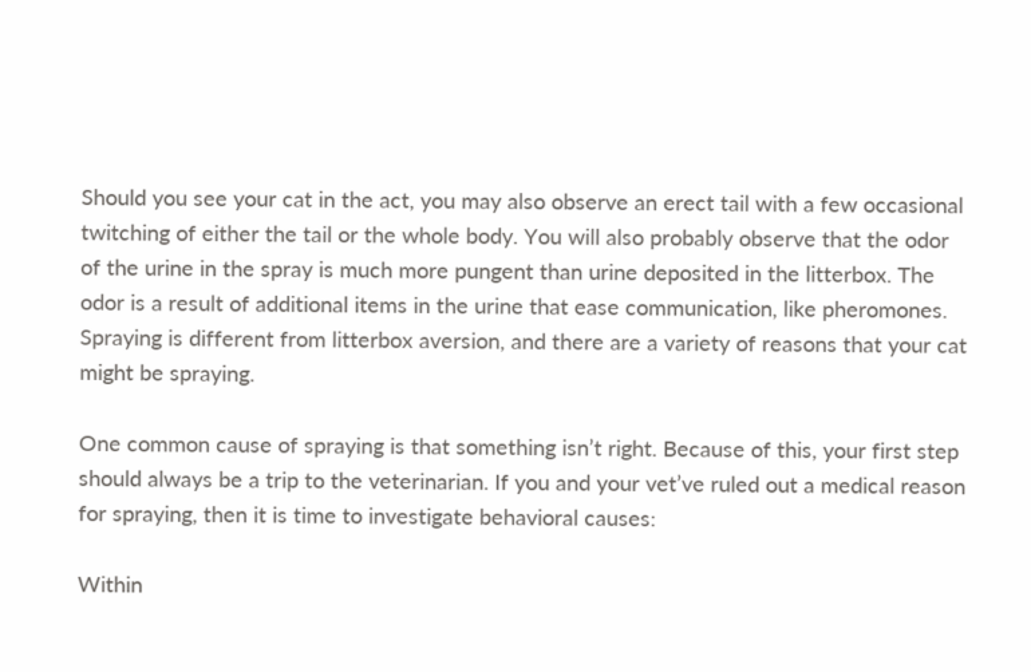Should you see your cat in the act, you may also observe an erect tail with a few occasional twitching of either the tail or the whole body. You will also probably observe that the odor of the urine in the spray is much more pungent than urine deposited in the litterbox. The odor is a result of additional items in the urine that ease communication, like pheromones. Spraying is different from litterbox aversion, and there are a variety of reasons that your cat might be spraying.

One common cause of spraying is that something isn’t right. Because of this, your first step should always be a trip to the veterinarian. If you and your vet’ve ruled out a medical reason for spraying, then it is time to investigate behavioral causes:

Within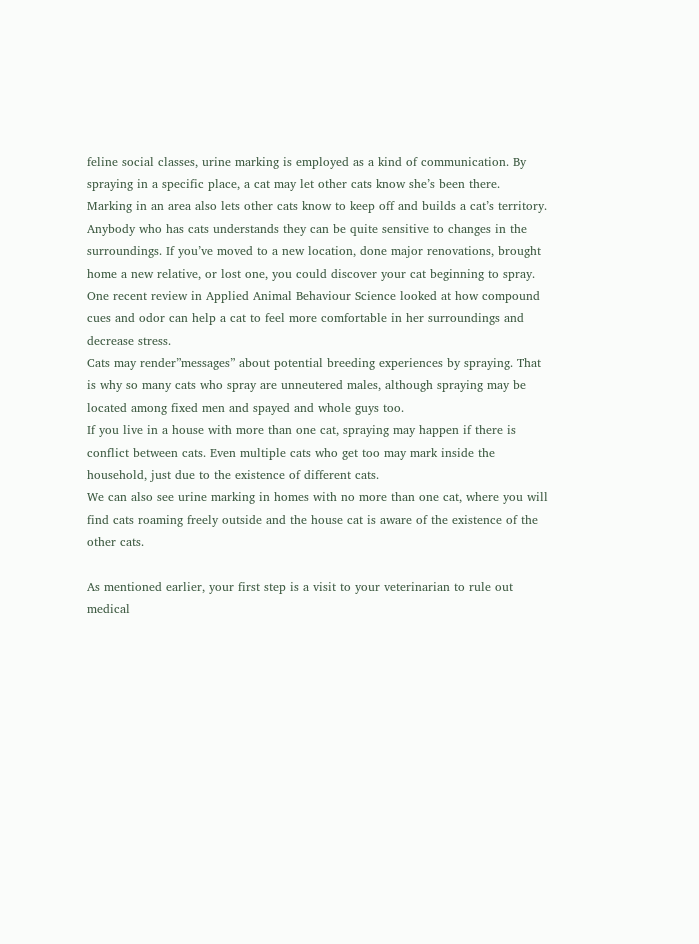feline social classes, urine marking is employed as a kind of communication. By spraying in a specific place, a cat may let other cats know she’s been there. Marking in an area also lets other cats know to keep off and builds a cat’s territory.
Anybody who has cats understands they can be quite sensitive to changes in the surroundings. If you’ve moved to a new location, done major renovations, brought home a new relative, or lost one, you could discover your cat beginning to spray. One recent review in Applied Animal Behaviour Science looked at how compound cues and odor can help a cat to feel more comfortable in her surroundings and decrease stress.
Cats may render”messages” about potential breeding experiences by spraying. That is why so many cats who spray are unneutered males, although spraying may be located among fixed men and spayed and whole guys too.
If you live in a house with more than one cat, spraying may happen if there is conflict between cats. Even multiple cats who get too may mark inside the household, just due to the existence of different cats.
We can also see urine marking in homes with no more than one cat, where you will find cats roaming freely outside and the house cat is aware of the existence of the other cats.

As mentioned earlier, your first step is a visit to your veterinarian to rule out medical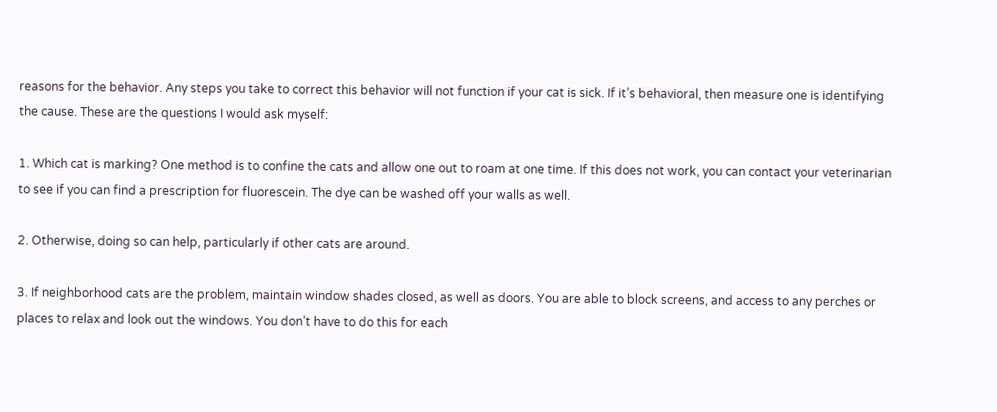reasons for the behavior. Any steps you take to correct this behavior will not function if your cat is sick. If it’s behavioral, then measure one is identifying the cause. These are the questions I would ask myself:

1. Which cat is marking? One method is to confine the cats and allow one out to roam at one time. If this does not work, you can contact your veterinarian to see if you can find a prescription for fluorescein. The dye can be washed off your walls as well.

2. Otherwise, doing so can help, particularly if other cats are around.

3. If neighborhood cats are the problem, maintain window shades closed, as well as doors. You are able to block screens, and access to any perches or places to relax and look out the windows. You don’t have to do this for each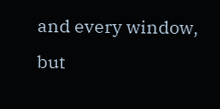and every window, but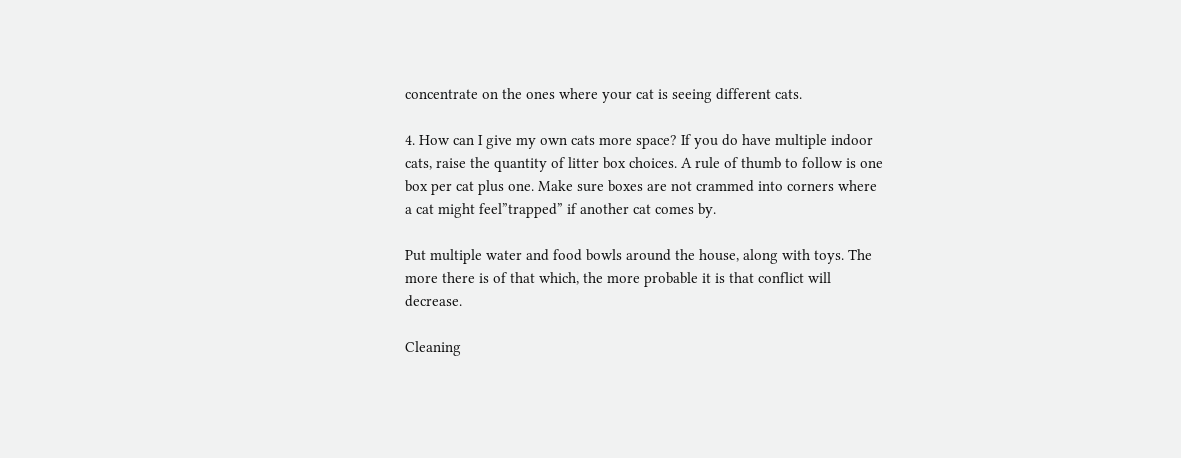concentrate on the ones where your cat is seeing different cats.

4. How can I give my own cats more space? If you do have multiple indoor cats, raise the quantity of litter box choices. A rule of thumb to follow is one box per cat plus one. Make sure boxes are not crammed into corners where a cat might feel”trapped” if another cat comes by.

Put multiple water and food bowls around the house, along with toys. The more there is of that which, the more probable it is that conflict will decrease.

Cleaning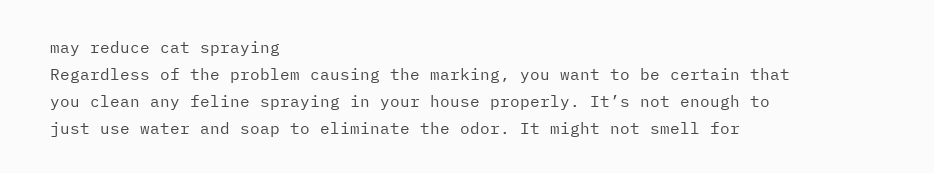may reduce cat spraying
Regardless of the problem causing the marking, you want to be certain that you clean any feline spraying in your house properly. It’s not enough to just use water and soap to eliminate the odor. It might not smell for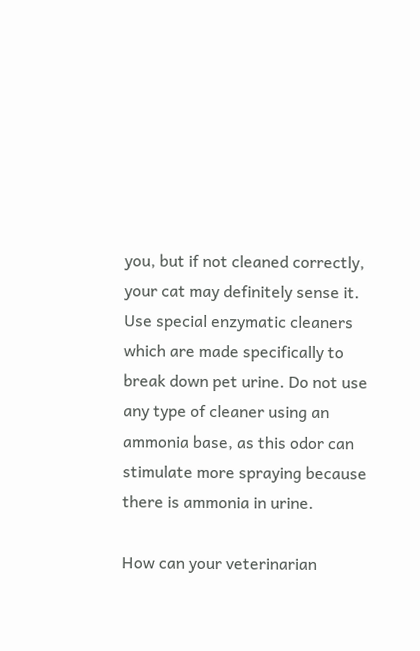you, but if not cleaned correctly, your cat may definitely sense it. Use special enzymatic cleaners which are made specifically to break down pet urine. Do not use any type of cleaner using an ammonia base, as this odor can stimulate more spraying because there is ammonia in urine.

How can your veterinarian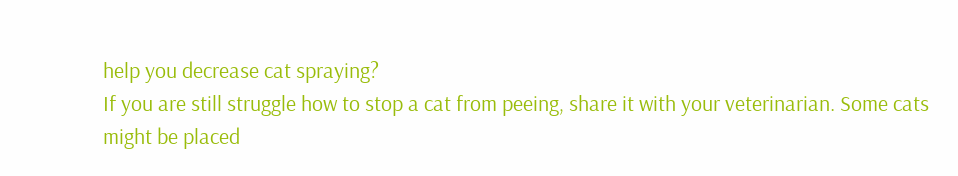help you decrease cat spraying?
If you are still struggle how to stop a cat from peeing, share it with your veterinarian. Some cats might be placed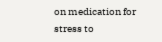on medication for stress to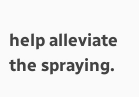help alleviate the spraying.